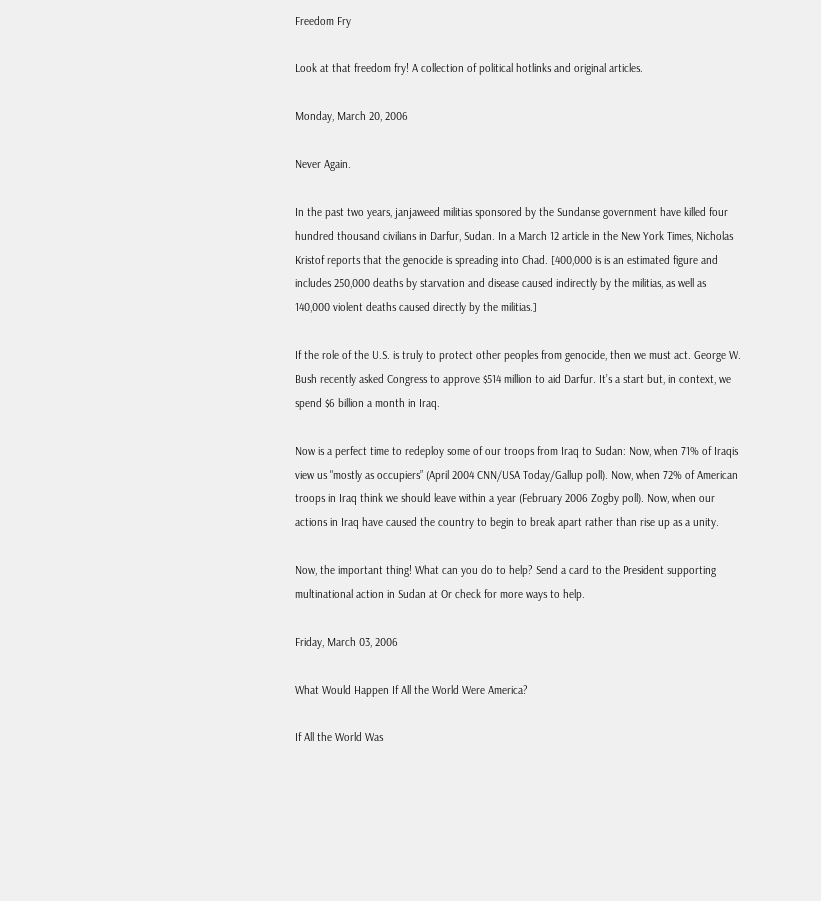Freedom Fry

Look at that freedom fry! A collection of political hotlinks and original articles.

Monday, March 20, 2006

Never Again.

In the past two years, janjaweed militias sponsored by the Sundanse government have killed four hundred thousand civilians in Darfur, Sudan. In a March 12 article in the New York Times, Nicholas Kristof reports that the genocide is spreading into Chad. [400,000 is is an estimated figure and includes 250,000 deaths by starvation and disease caused indirectly by the militias, as well as 140,000 violent deaths caused directly by the militias.]

If the role of the U.S. is truly to protect other peoples from genocide, then we must act. George W. Bush recently asked Congress to approve $514 million to aid Darfur. It’s a start but, in context, we spend $6 billion a month in Iraq.

Now is a perfect time to redeploy some of our troops from Iraq to Sudan: Now, when 71% of Iraqis view us "mostly as occupiers” (April 2004 CNN/USA Today/Gallup poll). Now, when 72% of American troops in Iraq think we should leave within a year (February 2006 Zogby poll). Now, when our actions in Iraq have caused the country to begin to break apart rather than rise up as a unity.

Now, the important thing! What can you do to help? Send a card to the President supporting multinational action in Sudan at Or check for more ways to help.

Friday, March 03, 2006

What Would Happen If All the World Were America?

If All the World Was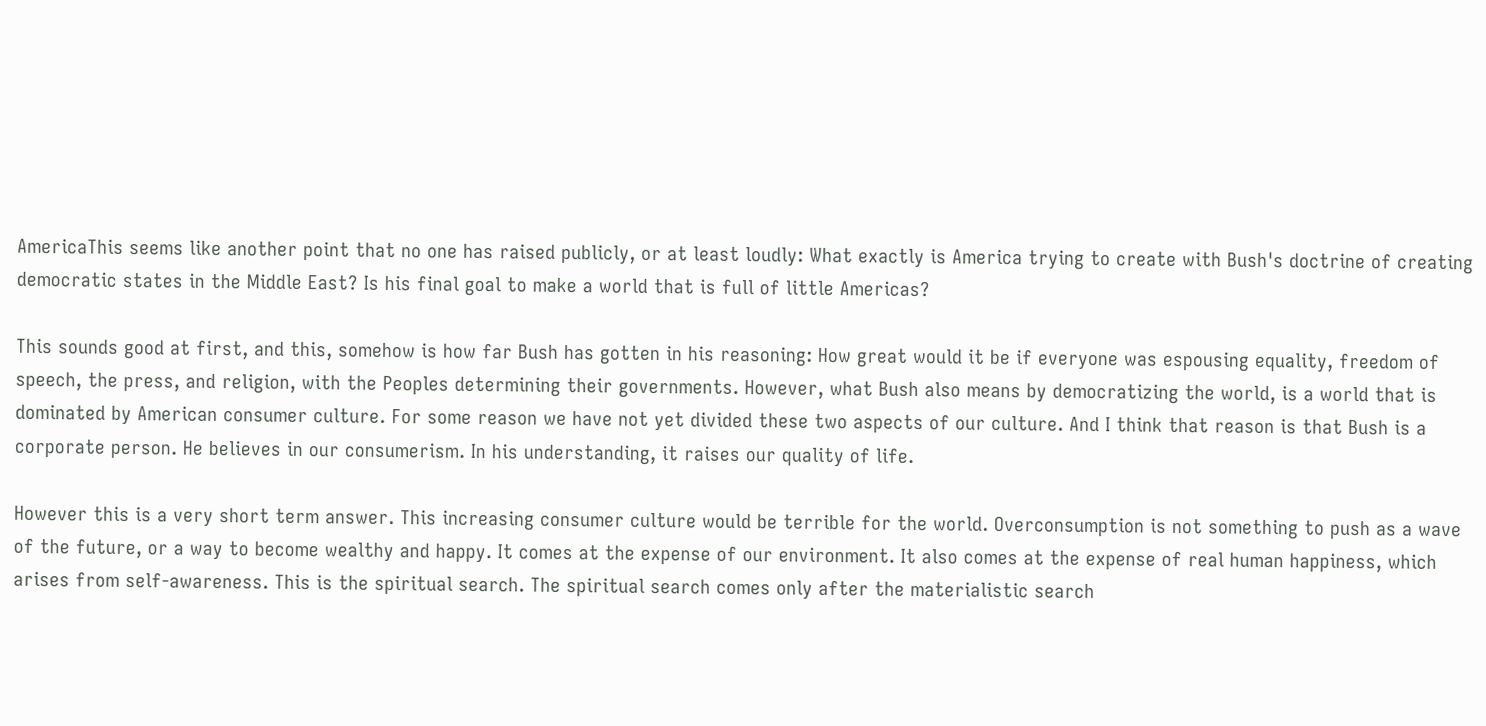AmericaThis seems like another point that no one has raised publicly, or at least loudly: What exactly is America trying to create with Bush's doctrine of creating democratic states in the Middle East? Is his final goal to make a world that is full of little Americas?

This sounds good at first, and this, somehow is how far Bush has gotten in his reasoning: How great would it be if everyone was espousing equality, freedom of speech, the press, and religion, with the Peoples determining their governments. However, what Bush also means by democratizing the world, is a world that is dominated by American consumer culture. For some reason we have not yet divided these two aspects of our culture. And I think that reason is that Bush is a corporate person. He believes in our consumerism. In his understanding, it raises our quality of life.

However this is a very short term answer. This increasing consumer culture would be terrible for the world. Overconsumption is not something to push as a wave of the future, or a way to become wealthy and happy. It comes at the expense of our environment. It also comes at the expense of real human happiness, which arises from self-awareness. This is the spiritual search. The spiritual search comes only after the materialistic search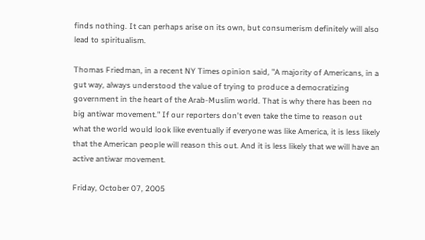finds nothing. It can perhaps arise on its own, but consumerism definitely will also lead to spiritualism.

Thomas Friedman, in a recent NY Times opinion said, "A majority of Americans, in a gut way, always understood the value of trying to produce a democratizing government in the heart of the Arab-Muslim world. That is why there has been no big antiwar movement." If our reporters don't even take the time to reason out what the world would look like eventually if everyone was like America, it is less likely that the American people will reason this out. And it is less likely that we will have an active antiwar movement.

Friday, October 07, 2005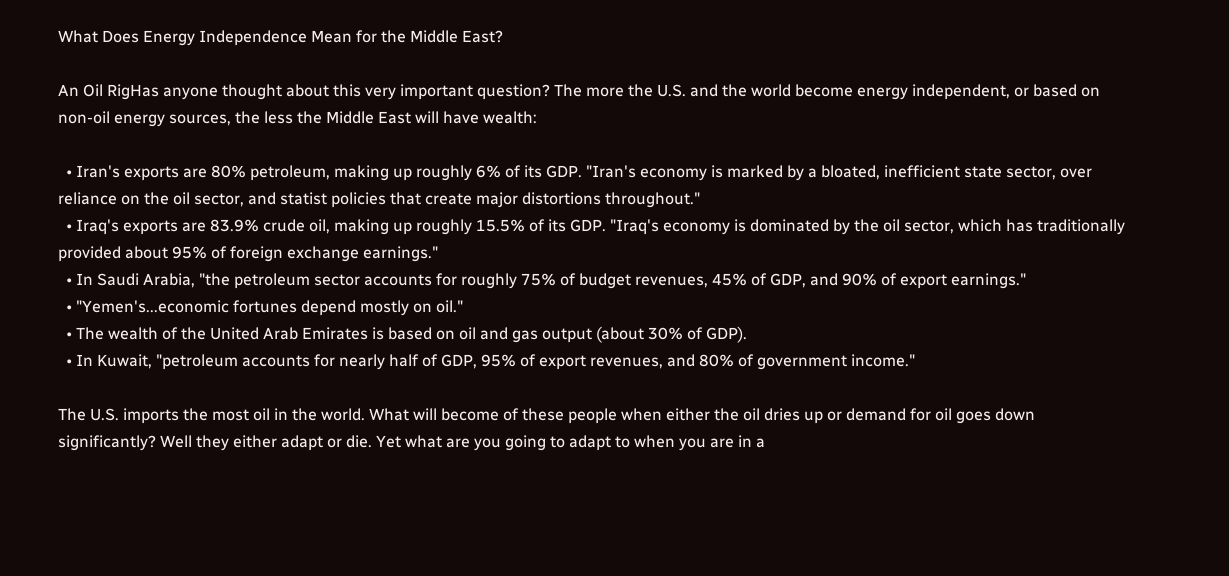What Does Energy Independence Mean for the Middle East?

An Oil RigHas anyone thought about this very important question? The more the U.S. and the world become energy independent, or based on non-oil energy sources, the less the Middle East will have wealth:

  • Iran's exports are 80% petroleum, making up roughly 6% of its GDP. "Iran's economy is marked by a bloated, inefficient state sector, over reliance on the oil sector, and statist policies that create major distortions throughout."
  • Iraq's exports are 83.9% crude oil, making up roughly 15.5% of its GDP. "Iraq's economy is dominated by the oil sector, which has traditionally provided about 95% of foreign exchange earnings."
  • In Saudi Arabia, "the petroleum sector accounts for roughly 75% of budget revenues, 45% of GDP, and 90% of export earnings."
  • "Yemen's...economic fortunes depend mostly on oil."
  • The wealth of the United Arab Emirates is based on oil and gas output (about 30% of GDP).
  • In Kuwait, "petroleum accounts for nearly half of GDP, 95% of export revenues, and 80% of government income."

The U.S. imports the most oil in the world. What will become of these people when either the oil dries up or demand for oil goes down significantly? Well they either adapt or die. Yet what are you going to adapt to when you are in a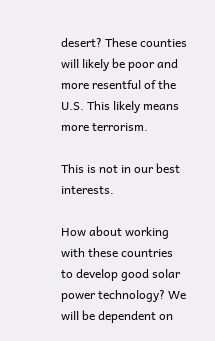desert? These counties will likely be poor and more resentful of the U.S. This likely means more terrorism.

This is not in our best interests.

How about working with these countries to develop good solar power technology? We will be dependent on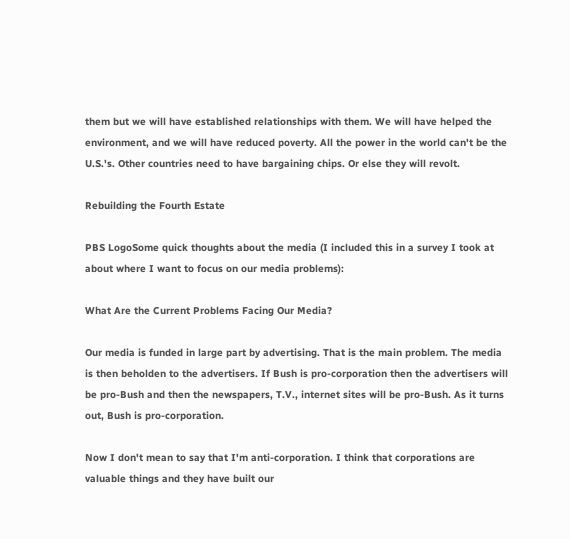them but we will have established relationships with them. We will have helped the environment, and we will have reduced poverty. All the power in the world can't be the U.S.'s. Other countries need to have bargaining chips. Or else they will revolt.

Rebuilding the Fourth Estate

PBS LogoSome quick thoughts about the media (I included this in a survey I took at about where I want to focus on our media problems):

What Are the Current Problems Facing Our Media?

Our media is funded in large part by advertising. That is the main problem. The media is then beholden to the advertisers. If Bush is pro-corporation then the advertisers will be pro-Bush and then the newspapers, T.V., internet sites will be pro-Bush. As it turns out, Bush is pro-corporation.

Now I don't mean to say that I'm anti-corporation. I think that corporations are valuable things and they have built our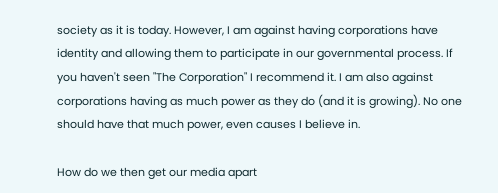society as it is today. However, I am against having corporations have identity and allowing them to participate in our governmental process. If you haven't seen "The Corporation" I recommend it. I am also against corporations having as much power as they do (and it is growing). No one should have that much power, even causes I believe in.

How do we then get our media apart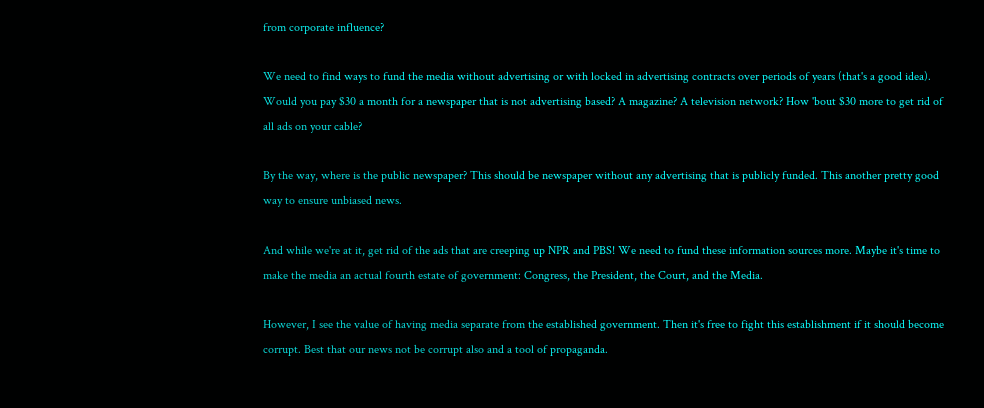from corporate influence?

We need to find ways to fund the media without advertising or with locked in advertising contracts over periods of years (that's a good idea). Would you pay $30 a month for a newspaper that is not advertising based? A magazine? A television network? How 'bout $30 more to get rid of all ads on your cable?

By the way, where is the public newspaper? This should be newspaper without any advertising that is publicly funded. This another pretty good way to ensure unbiased news.

And while we're at it, get rid of the ads that are creeping up NPR and PBS! We need to fund these information sources more. Maybe it's time to make the media an actual fourth estate of government: Congress, the President, the Court, and the Media.

However, I see the value of having media separate from the established government. Then it's free to fight this establishment if it should become corrupt. Best that our news not be corrupt also and a tool of propaganda.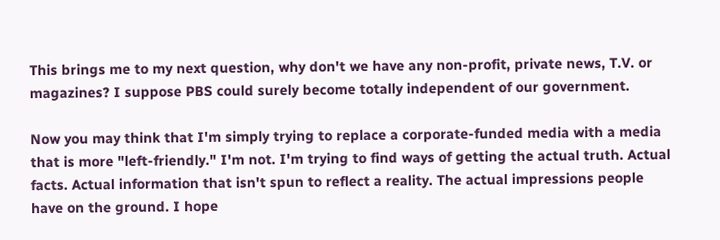This brings me to my next question, why don't we have any non-profit, private news, T.V. or magazines? I suppose PBS could surely become totally independent of our government.

Now you may think that I'm simply trying to replace a corporate-funded media with a media that is more "left-friendly." I'm not. I'm trying to find ways of getting the actual truth. Actual facts. Actual information that isn't spun to reflect a reality. The actual impressions people have on the ground. I hope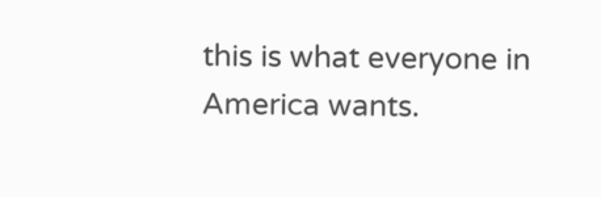this is what everyone in America wants.